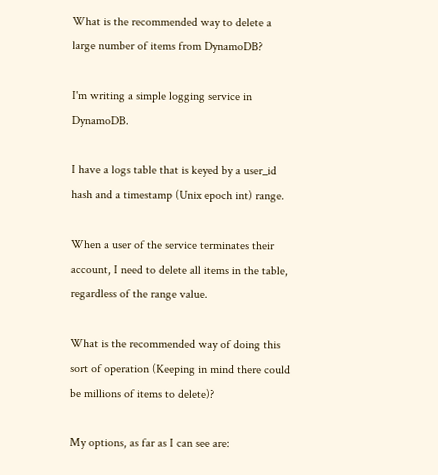What is the recommended way to delete a large number of items from DynamoDB?

I'm writing a simple logging service in DynamoDB.

I have a logs table that is keyed by a user_id hash and a timestamp (Unix epoch int) range.

When a user of the service terminates their account, I need to delete all items in the table, regardless of the range value.

What is the recommended way of doing this sort of operation (Keeping in mind there could be millions of items to delete)?

My options, as far as I can see are: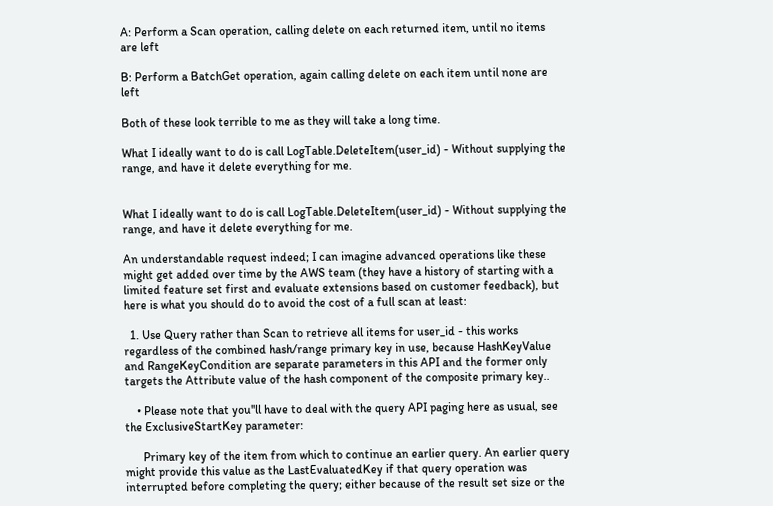A: Perform a Scan operation, calling delete on each returned item, until no items are left

B: Perform a BatchGet operation, again calling delete on each item until none are left

Both of these look terrible to me as they will take a long time.

What I ideally want to do is call LogTable.DeleteItem(user_id) - Without supplying the range, and have it delete everything for me.


What I ideally want to do is call LogTable.DeleteItem(user_id) - Without supplying the range, and have it delete everything for me.

An understandable request indeed; I can imagine advanced operations like these might get added over time by the AWS team (they have a history of starting with a limited feature set first and evaluate extensions based on customer feedback), but here is what you should do to avoid the cost of a full scan at least:

  1. Use Query rather than Scan to retrieve all items for user_id - this works regardless of the combined hash/range primary key in use, because HashKeyValue and RangeKeyCondition are separate parameters in this API and the former only targets the Attribute value of the hash component of the composite primary key..

    • Please note that you''ll have to deal with the query API paging here as usual, see the ExclusiveStartKey parameter:

      Primary key of the item from which to continue an earlier query. An earlier query might provide this value as the LastEvaluatedKey if that query operation was interrupted before completing the query; either because of the result set size or the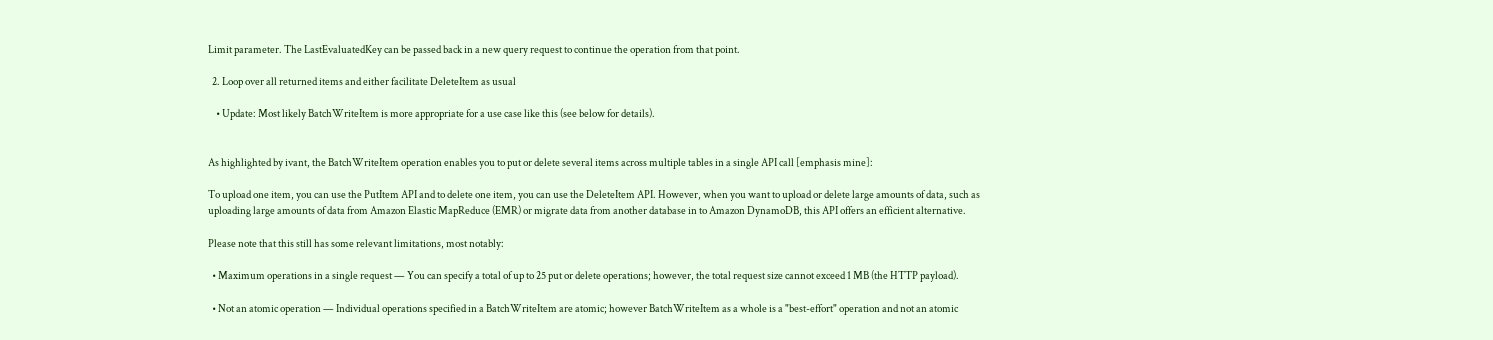Limit parameter. The LastEvaluatedKey can be passed back in a new query request to continue the operation from that point.

  2. Loop over all returned items and either facilitate DeleteItem as usual

    • Update: Most likely BatchWriteItem is more appropriate for a use case like this (see below for details).


As highlighted by ivant, the BatchWriteItem operation enables you to put or delete several items across multiple tables in a single API call [emphasis mine]:

To upload one item, you can use the PutItem API and to delete one item, you can use the DeleteItem API. However, when you want to upload or delete large amounts of data, such as uploading large amounts of data from Amazon Elastic MapReduce (EMR) or migrate data from another database in to Amazon DynamoDB, this API offers an efficient alternative.

Please note that this still has some relevant limitations, most notably:

  • Maximum operations in a single request — You can specify a total of up to 25 put or delete operations; however, the total request size cannot exceed 1 MB (the HTTP payload).

  • Not an atomic operation — Individual operations specified in a BatchWriteItem are atomic; however BatchWriteItem as a whole is a "best-effort" operation and not an atomic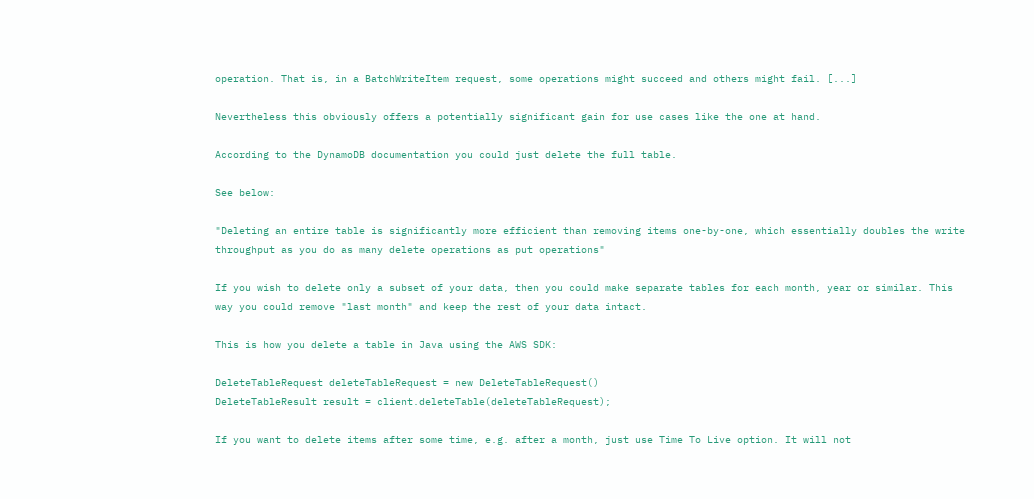operation. That is, in a BatchWriteItem request, some operations might succeed and others might fail. [...]

Nevertheless this obviously offers a potentially significant gain for use cases like the one at hand.

According to the DynamoDB documentation you could just delete the full table.

See below:

"Deleting an entire table is significantly more efficient than removing items one-by-one, which essentially doubles the write throughput as you do as many delete operations as put operations"

If you wish to delete only a subset of your data, then you could make separate tables for each month, year or similar. This way you could remove "last month" and keep the rest of your data intact.

This is how you delete a table in Java using the AWS SDK:

DeleteTableRequest deleteTableRequest = new DeleteTableRequest()
DeleteTableResult result = client.deleteTable(deleteTableRequest);

If you want to delete items after some time, e.g. after a month, just use Time To Live option. It will not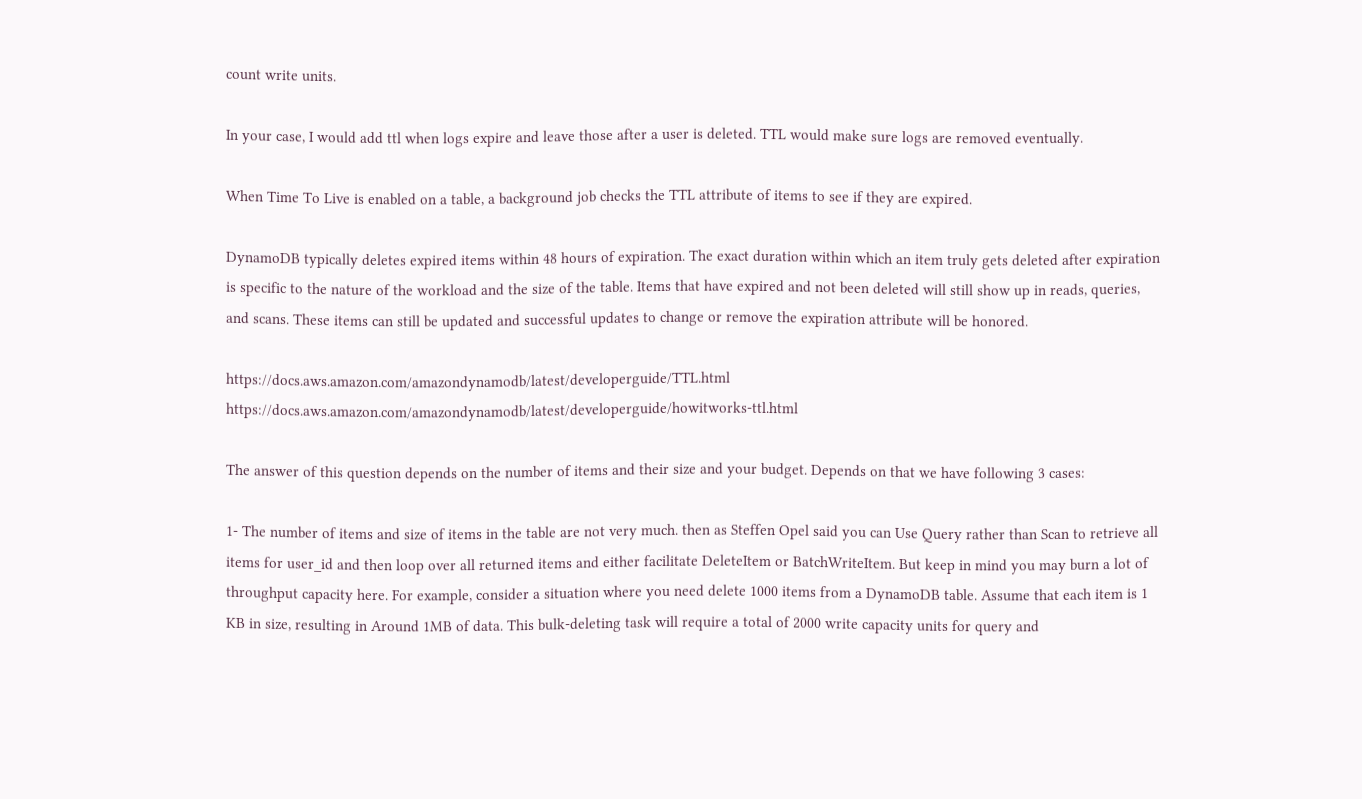count write units.

In your case, I would add ttl when logs expire and leave those after a user is deleted. TTL would make sure logs are removed eventually.

When Time To Live is enabled on a table, a background job checks the TTL attribute of items to see if they are expired.

DynamoDB typically deletes expired items within 48 hours of expiration. The exact duration within which an item truly gets deleted after expiration is specific to the nature of the workload and the size of the table. Items that have expired and not been deleted will still show up in reads, queries, and scans. These items can still be updated and successful updates to change or remove the expiration attribute will be honored.

https://docs.aws.amazon.com/amazondynamodb/latest/developerguide/TTL.html https://docs.aws.amazon.com/amazondynamodb/latest/developerguide/howitworks-ttl.html

The answer of this question depends on the number of items and their size and your budget. Depends on that we have following 3 cases:

1- The number of items and size of items in the table are not very much. then as Steffen Opel said you can Use Query rather than Scan to retrieve all items for user_id and then loop over all returned items and either facilitate DeleteItem or BatchWriteItem. But keep in mind you may burn a lot of throughput capacity here. For example, consider a situation where you need delete 1000 items from a DynamoDB table. Assume that each item is 1 KB in size, resulting in Around 1MB of data. This bulk-deleting task will require a total of 2000 write capacity units for query and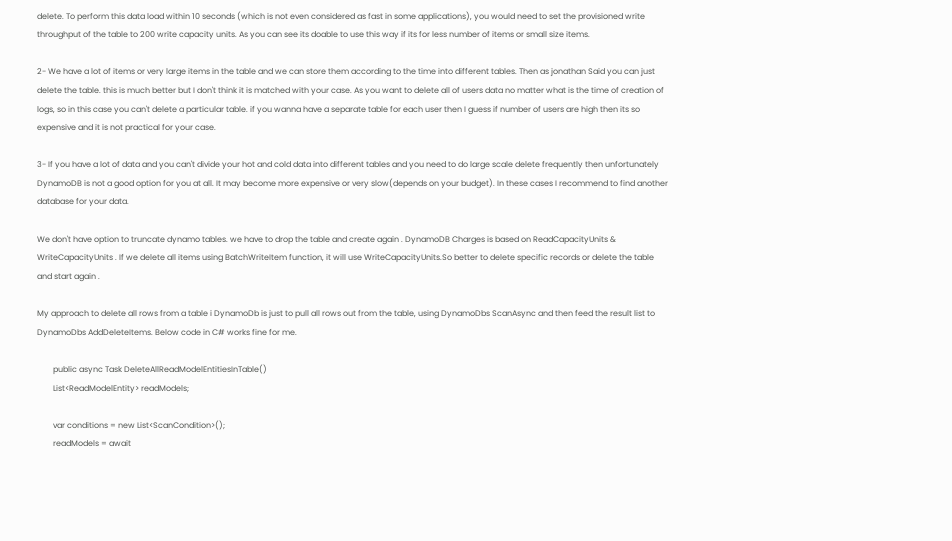delete. To perform this data load within 10 seconds (which is not even considered as fast in some applications), you would need to set the provisioned write throughput of the table to 200 write capacity units. As you can see its doable to use this way if its for less number of items or small size items.

2- We have a lot of items or very large items in the table and we can store them according to the time into different tables. Then as jonathan Said you can just delete the table. this is much better but I don't think it is matched with your case. As you want to delete all of users data no matter what is the time of creation of logs, so in this case you can't delete a particular table. if you wanna have a separate table for each user then I guess if number of users are high then its so expensive and it is not practical for your case.

3- If you have a lot of data and you can't divide your hot and cold data into different tables and you need to do large scale delete frequently then unfortunately DynamoDB is not a good option for you at all. It may become more expensive or very slow(depends on your budget). In these cases I recommend to find another database for your data.

We don't have option to truncate dynamo tables. we have to drop the table and create again . DynamoDB Charges is based on ReadCapacityUnits & WriteCapacityUnits . If we delete all items using BatchWriteItem function, it will use WriteCapacityUnits.So better to delete specific records or delete the table and start again .

My approach to delete all rows from a table i DynamoDb is just to pull all rows out from the table, using DynamoDbs ScanAsync and then feed the result list to DynamoDbs AddDeleteItems. Below code in C# works fine for me.

        public async Task DeleteAllReadModelEntitiesInTable()
        List<ReadModelEntity> readModels;

        var conditions = new List<ScanCondition>();
        readModels = await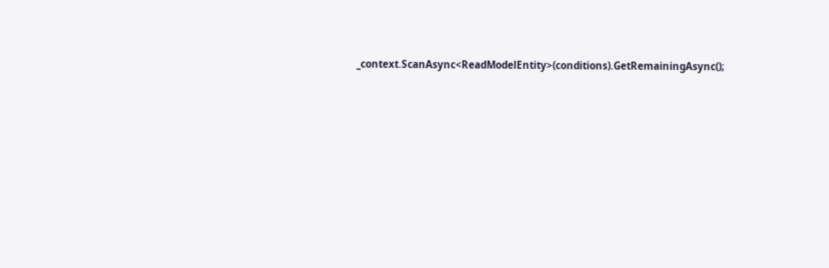_context.ScanAsync<ReadModelEntity>(conditions).GetRemainingAsync();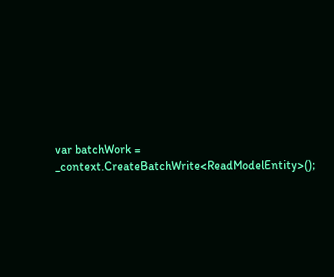var batchWork = _context.CreateBatchWrite<ReadModelEntity>();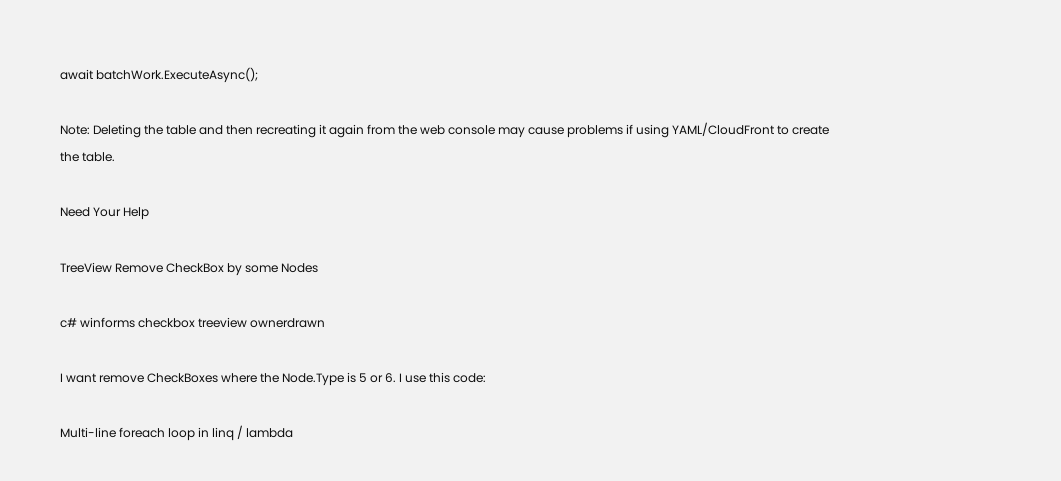await batchWork.ExecuteAsync();

Note: Deleting the table and then recreating it again from the web console may cause problems if using YAML/CloudFront to create the table.

Need Your Help

TreeView Remove CheckBox by some Nodes

c# winforms checkbox treeview ownerdrawn

I want remove CheckBoxes where the Node.Type is 5 or 6. I use this code:

Multi-line foreach loop in linq / lambda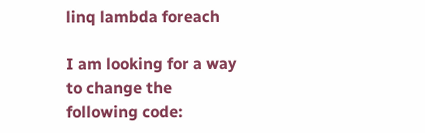linq lambda foreach

I am looking for a way to change the following code: